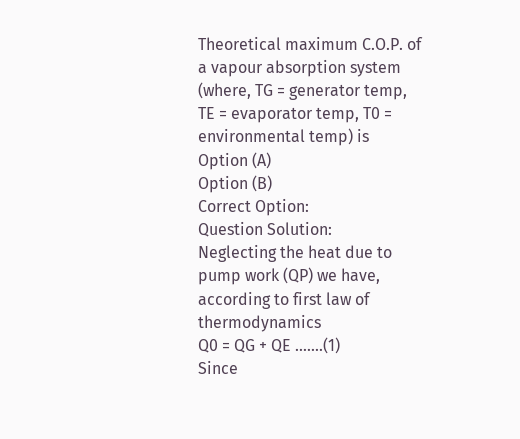Theoretical maximum C.O.P. of a vapour absorption system (where, TG = generator temp, TE = evaporator temp, T0 = environmental temp) is
Option (A)
Option (B)
Correct Option:
Question Solution:
Neglecting the heat due to pump work (QP) we have, according to first law of thermodynamics
Q0 = QG + QE .......(1)
Since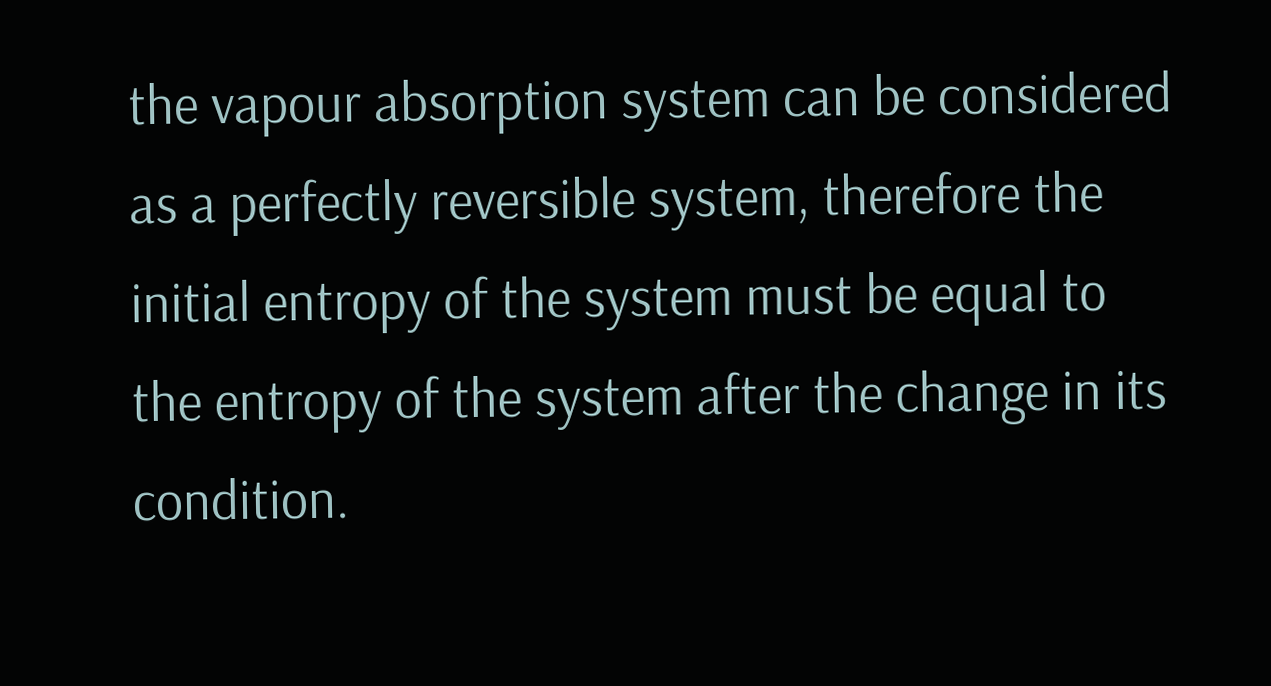the vapour absorption system can be considered as a perfectly reversible system, therefore the initial entropy of the system must be equal to the entropy of the system after the change in its condition.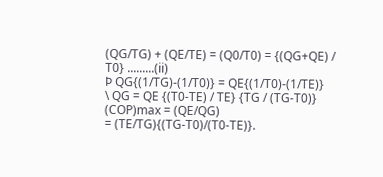(QG/TG) + (QE/TE) = (Q0/T0) = {(QG+QE) / T0} .........(ii)
Þ QG{(1/TG)-(1/T0)} = QE{(1/T0)-(1/TE)}
\ QG = QE {(T0-TE) / TE} {TG / (TG-T0)}
(COP)max = (QE/QG)
= (TE/TG){(TG-T0)/(T0-TE)}.